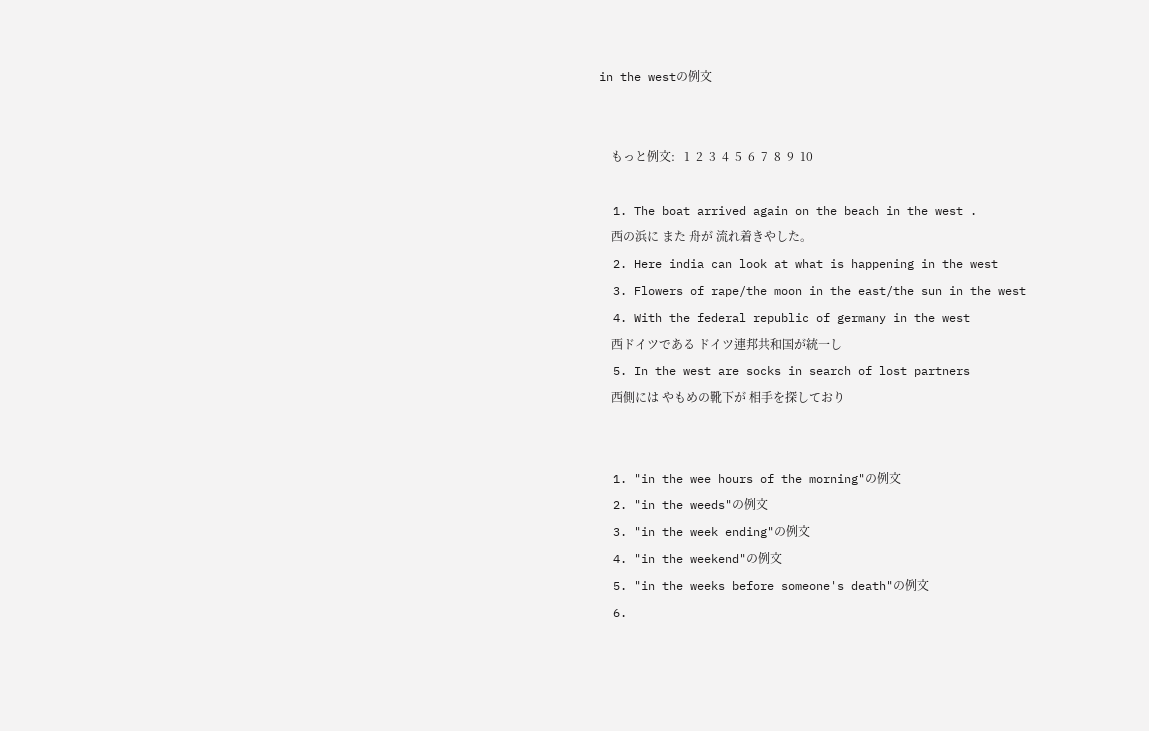in the westの例文


    もっと例文:   1  2  3  4  5  6  7  8  9  10

  1. The boat arrived again on the beach in the west .
    西の浜に また 舟が 流れ着きやした。
  2. Here india can look at what is happening in the west
  3. Flowers of rape/the moon in the east/the sun in the west
  4. With the federal republic of germany in the west
    西ドイツである ドイツ連邦共和国が統一し
  5. In the west are socks in search of lost partners
    西側には やもめの靴下が 相手を探しており


  1. "in the wee hours of the morning"の例文
  2. "in the weeds"の例文
  3. "in the week ending"の例文
  4. "in the weekend"の例文
  5. "in the weeks before someone's death"の例文
  6.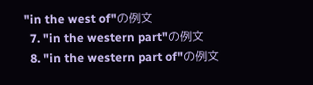"in the west of"の例文
  7. "in the western part"の例文
  8. "in the western part of"の例文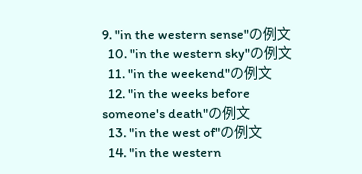9. "in the western sense"の例文
  10. "in the western sky"の例文
  11. "in the weekend"の例文
  12. "in the weeks before someone's death"の例文
  13. "in the west of"の例文
  14. "in the western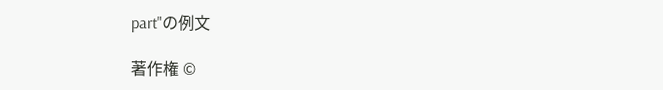part"の例文

著作権 ©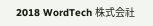2018 WordTech 株式会社